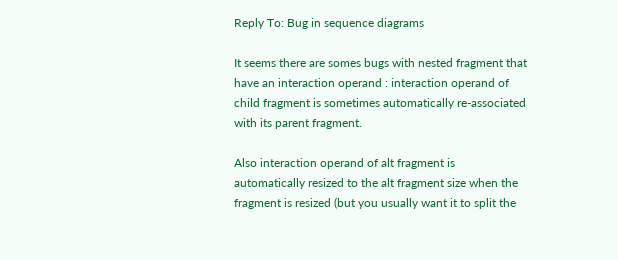Reply To: Bug in sequence diagrams

It seems there are somes bugs with nested fragment that have an interaction operand : interaction operand of child fragment is sometimes automatically re-associated with its parent fragment.

Also interaction operand of alt fragment is automatically resized to the alt fragment size when the fragment is resized (but you usually want it to split the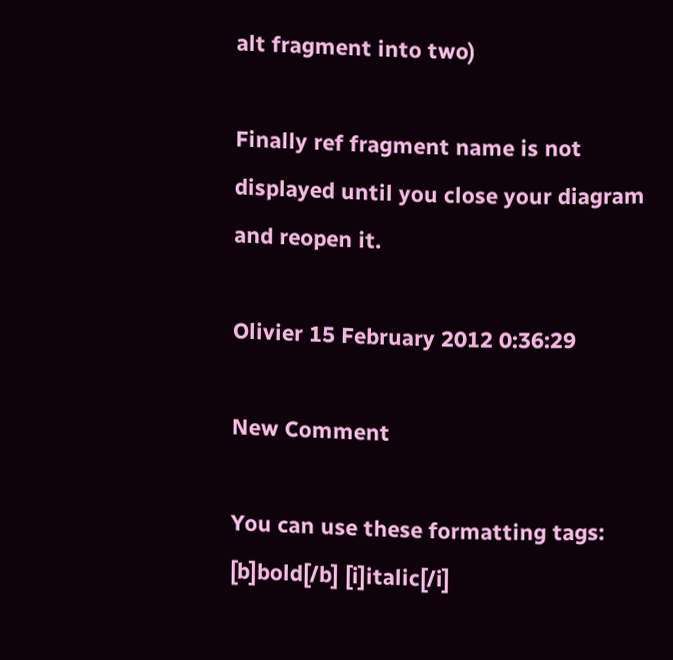alt fragment into two)

Finally ref fragment name is not displayed until you close your diagram and reopen it.

Olivier 15 February 2012 0:36:29

New Comment

You can use these formatting tags: [b]bold[/b] [i]italic[/i]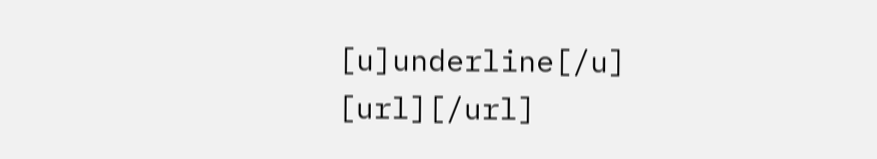[u]underline[/u] [url][/url]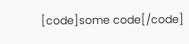[code]some code[/code]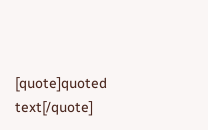[quote]quoted text[/quote]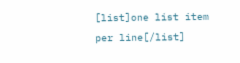[list]one list item per line[/list]